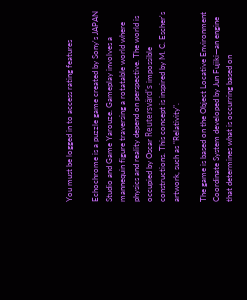You must be logged in to access rating features

Echochrome is a puzzle game created by Sony's JAPAN Studio and Game Yarouze. Gameplay involves a mannequin figure traversing a rotatable world where physics and reality depend on perspective. The world is occupied by Oscar Reutersvärd's impossible constructions. This concept is inspired by M. C. Escher's artwork, such as "Relativity".

The game is based on the Object Locative Environment Coordinate System developed by Jun Fujiki—an engine that determines what is occurring based on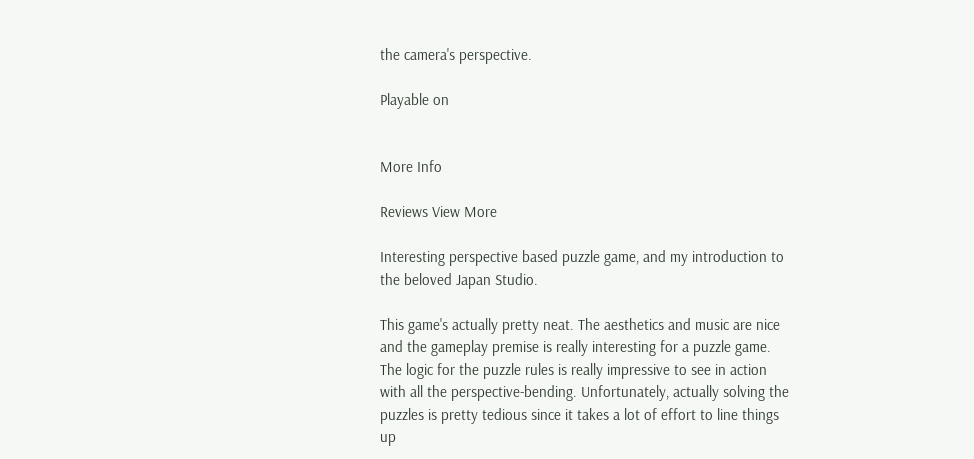the camera's perspective.

Playable on


More Info

Reviews View More

Interesting perspective based puzzle game, and my introduction to the beloved Japan Studio.

This game's actually pretty neat. The aesthetics and music are nice and the gameplay premise is really interesting for a puzzle game. The logic for the puzzle rules is really impressive to see in action with all the perspective-bending. Unfortunately, actually solving the puzzles is pretty tedious since it takes a lot of effort to line things up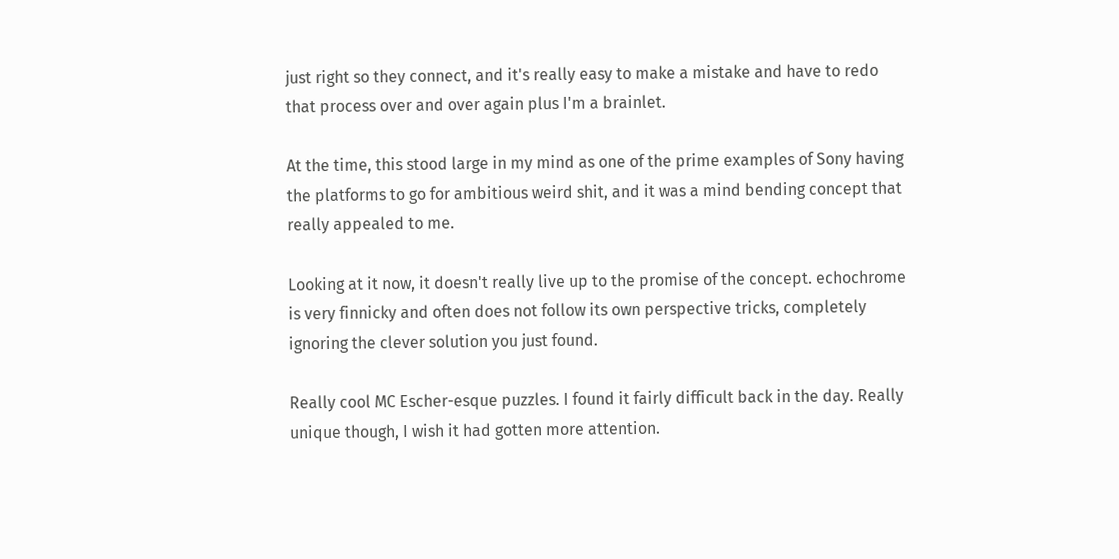just right so they connect, and it's really easy to make a mistake and have to redo that process over and over again plus I'm a brainlet.

At the time, this stood large in my mind as one of the prime examples of Sony having the platforms to go for ambitious weird shit, and it was a mind bending concept that really appealed to me.

Looking at it now, it doesn't really live up to the promise of the concept. echochrome is very finnicky and often does not follow its own perspective tricks, completely ignoring the clever solution you just found.

Really cool MC Escher-esque puzzles. I found it fairly difficult back in the day. Really unique though, I wish it had gotten more attention.